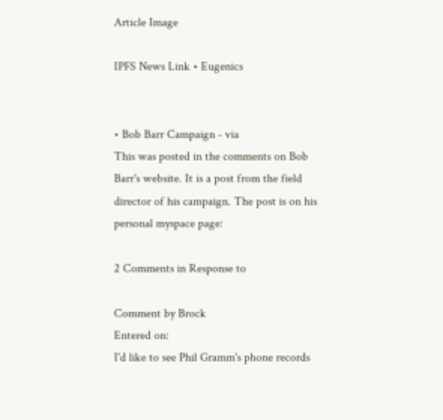Article Image

IPFS News Link • Eugenics


• Bob Barr Campaign - via
This was posted in the comments on Bob Barr's website. It is a post from the field director of his campaign. The post is on his personal myspace page:

2 Comments in Response to

Comment by Brock
Entered on:
I'd like to see Phil Gramm's phone records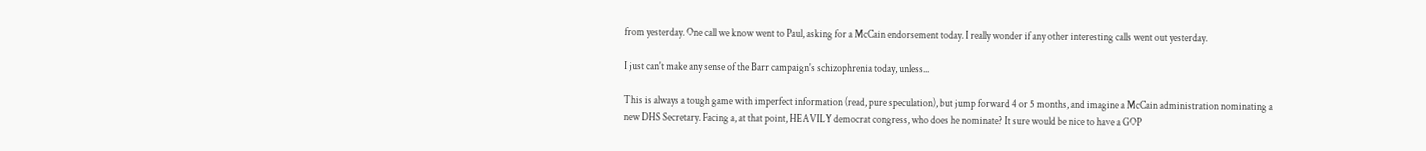from yesterday. One call we know went to Paul, asking for a McCain endorsement today. I really wonder if any other interesting calls went out yesterday.

I just can't make any sense of the Barr campaign's schizophrenia today, unless...

This is always a tough game with imperfect information (read, pure speculation), but jump forward 4 or 5 months, and imagine a McCain administration nominating a new DHS Secretary. Facing a, at that point, HEAVILY democrat congress, who does he nominate? It sure would be nice to have a GOP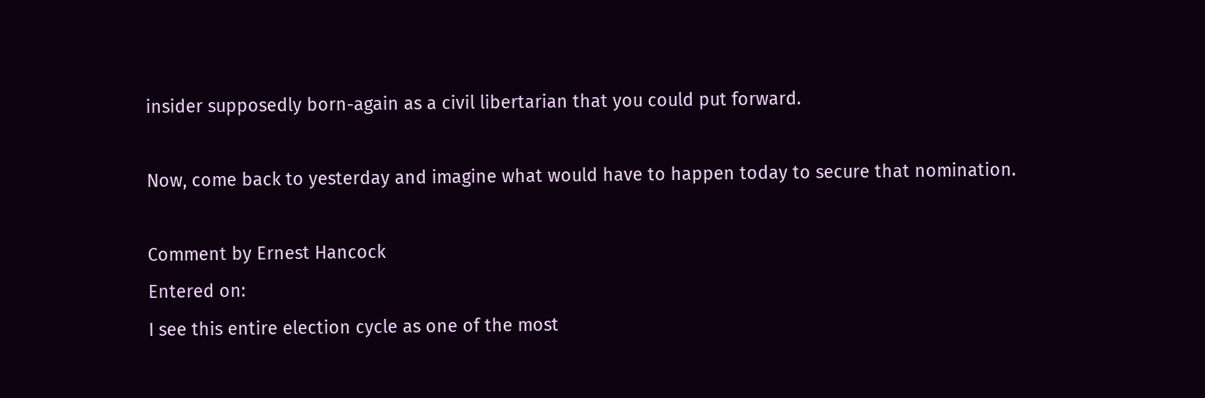insider supposedly born-again as a civil libertarian that you could put forward.

Now, come back to yesterday and imagine what would have to happen today to secure that nomination.

Comment by Ernest Hancock
Entered on:
I see this entire election cycle as one of the most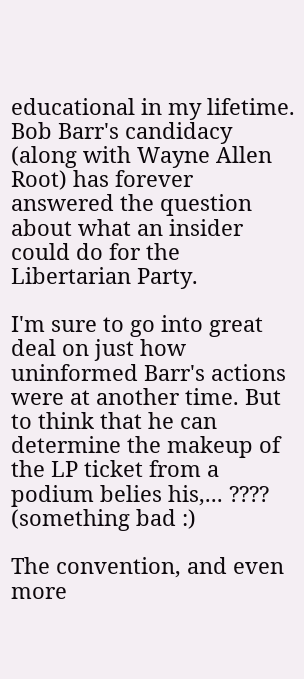educational in my lifetime. Bob Barr's candidacy (along with Wayne Allen Root) has forever answered the question about what an insider could do for the Libertarian Party.

I'm sure to go into great deal on just how uninformed Barr's actions were at another time. But to think that he can determine the makeup of the LP ticket from a podium belies his,... ???? (something bad :)

The convention, and even more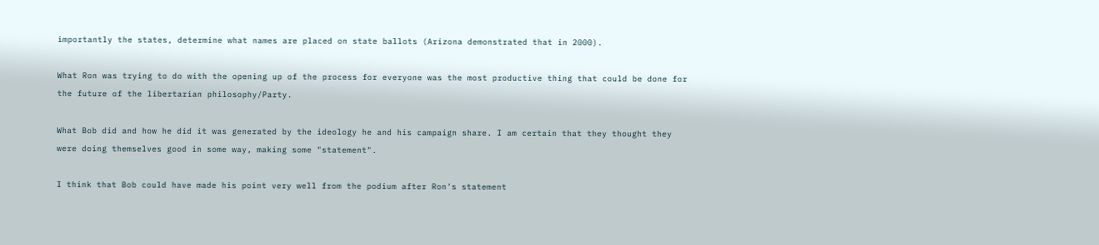importantly the states, determine what names are placed on state ballots (Arizona demonstrated that in 2000).

What Ron was trying to do with the opening up of the process for everyone was the most productive thing that could be done for the future of the libertarian philosophy/Party.

What Bob did and how he did it was generated by the ideology he and his campaign share. I am certain that they thought they were doing themselves good in some way, making some "statement".

I think that Bob could have made his point very well from the podium after Ron's statement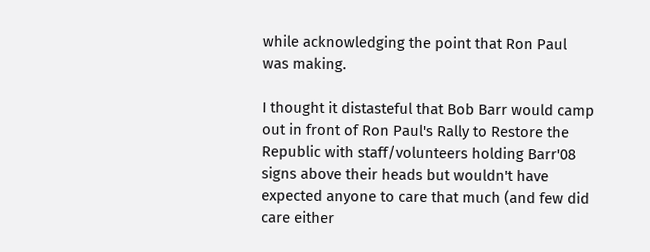while acknowledging the point that Ron Paul was making.

I thought it distasteful that Bob Barr would camp out in front of Ron Paul's Rally to Restore the Republic with staff/volunteers holding Barr'08 signs above their heads but wouldn't have expected anyone to care that much (and few did care either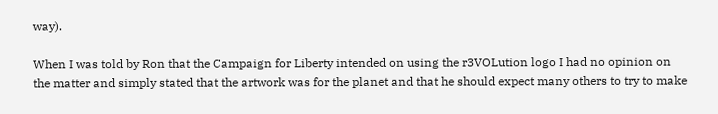way).

When I was told by Ron that the Campaign for Liberty intended on using the r3VOLution logo I had no opinion on the matter and simply stated that the artwork was for the planet and that he should expect many others to try to make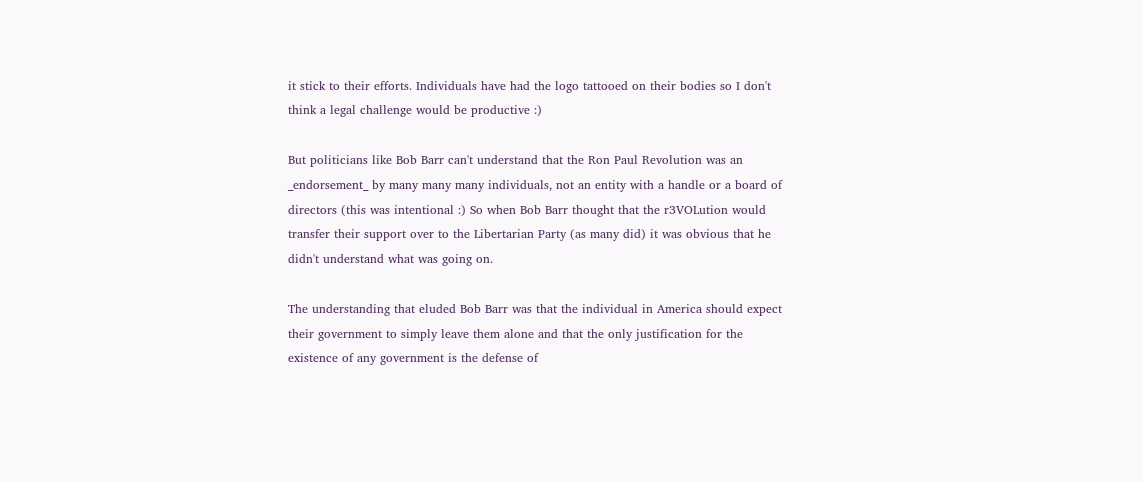it stick to their efforts. Individuals have had the logo tattooed on their bodies so I don't think a legal challenge would be productive :)

But politicians like Bob Barr can't understand that the Ron Paul Revolution was an _endorsement_ by many many many individuals, not an entity with a handle or a board of directors (this was intentional :) So when Bob Barr thought that the r3VOLution would transfer their support over to the Libertarian Party (as many did) it was obvious that he didn't understand what was going on.

The understanding that eluded Bob Barr was that the individual in America should expect their government to simply leave them alone and that the only justification for the existence of any government is the defense of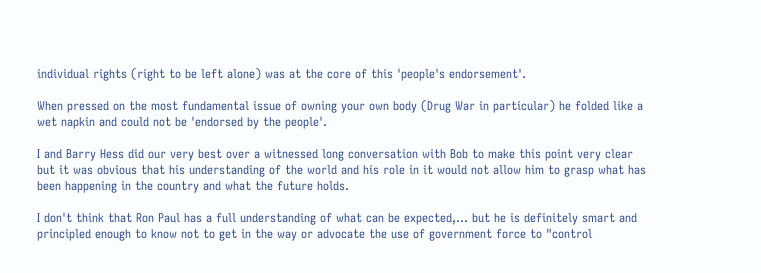individual rights (right to be left alone) was at the core of this 'people's endorsement'.

When pressed on the most fundamental issue of owning your own body (Drug War in particular) he folded like a wet napkin and could not be 'endorsed by the people'.

I and Barry Hess did our very best over a witnessed long conversation with Bob to make this point very clear but it was obvious that his understanding of the world and his role in it would not allow him to grasp what has been happening in the country and what the future holds.

I don't think that Ron Paul has a full understanding of what can be expected,... but he is definitely smart and principled enough to know not to get in the way or advocate the use of government force to "control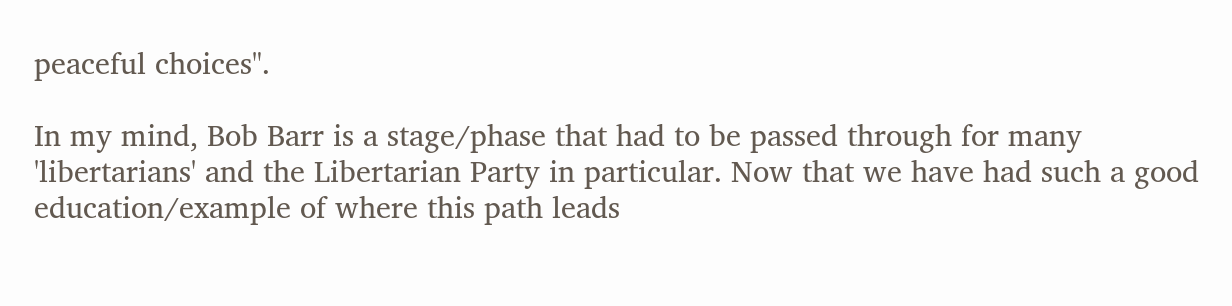peaceful choices".

In my mind, Bob Barr is a stage/phase that had to be passed through for many 'libertarians' and the Libertarian Party in particular. Now that we have had such a good education/example of where this path leads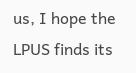us, I hope the LPUS finds its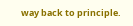way back to principle.